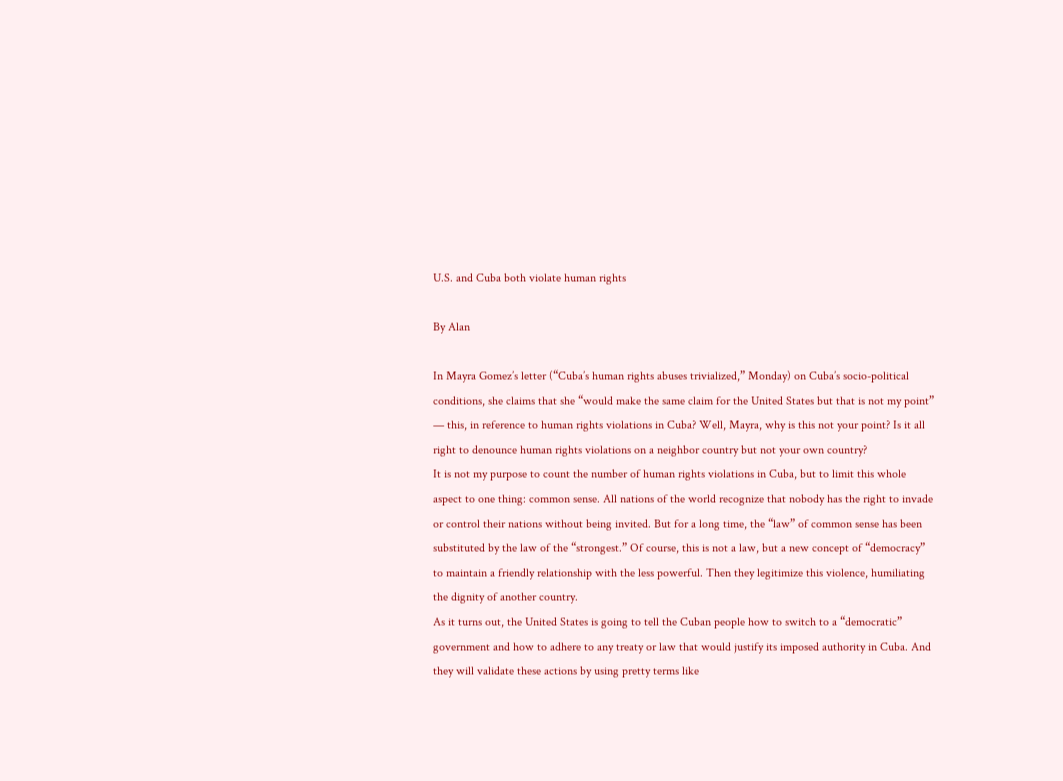U.S. and Cuba both violate human rights

By Alan

In Mayra Gomez’s letter (“Cuba’s human rights abuses trivialized,” Monday) on Cuba’s socio-political conditions, she claims that she “would make the same claim for the United States but that is not my point” — this, in reference to human rights violations in Cuba? Well, Mayra, why is this not your point? Is it all right to denounce human rights violations on a neighbor country but not your own country?
It is not my purpose to count the number of human rights violations in Cuba, but to limit this whole aspect to one thing: common sense. All nations of the world recognize that nobody has the right to invade or control their nations without being invited. But for a long time, the “law” of common sense has been substituted by the law of the “strongest.” Of course, this is not a law, but a new concept of “democracy” to maintain a friendly relationship with the less powerful. Then they legitimize this violence, humiliating the dignity of another country.
As it turns out, the United States is going to tell the Cuban people how to switch to a “democratic” government and how to adhere to any treaty or law that would justify its imposed authority in Cuba. And they will validate these actions by using pretty terms like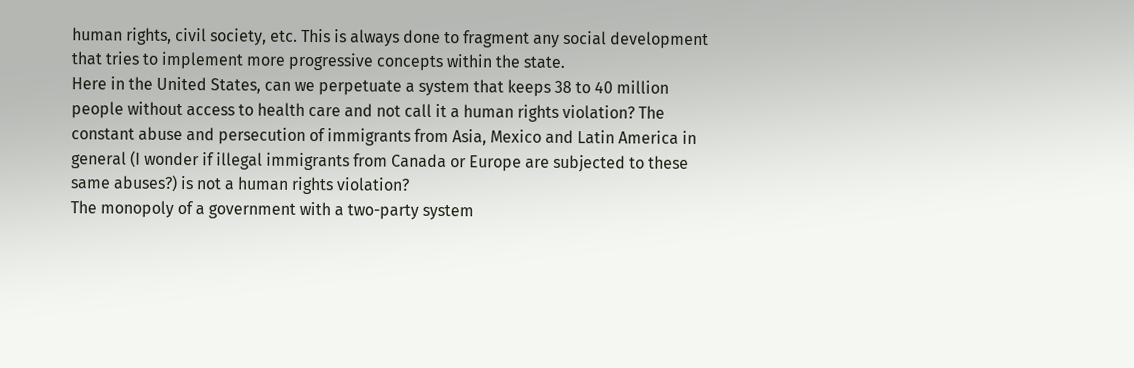human rights, civil society, etc. This is always done to fragment any social development that tries to implement more progressive concepts within the state.
Here in the United States, can we perpetuate a system that keeps 38 to 40 million people without access to health care and not call it a human rights violation? The constant abuse and persecution of immigrants from Asia, Mexico and Latin America in general (I wonder if illegal immigrants from Canada or Europe are subjected to these same abuses?) is not a human rights violation?
The monopoly of a government with a two-party system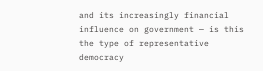and its increasingly financial influence on government — is this the type of representative democracy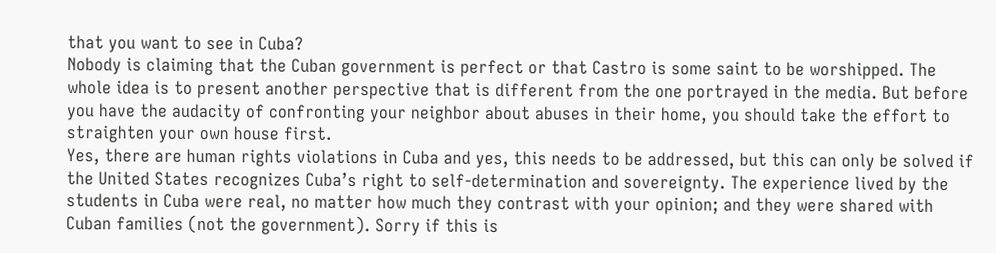that you want to see in Cuba?
Nobody is claiming that the Cuban government is perfect or that Castro is some saint to be worshipped. The whole idea is to present another perspective that is different from the one portrayed in the media. But before you have the audacity of confronting your neighbor about abuses in their home, you should take the effort to straighten your own house first.
Yes, there are human rights violations in Cuba and yes, this needs to be addressed, but this can only be solved if the United States recognizes Cuba’s right to self-determination and sovereignty. The experience lived by the students in Cuba were real, no matter how much they contrast with your opinion; and they were shared with Cuban families (not the government). Sorry if this is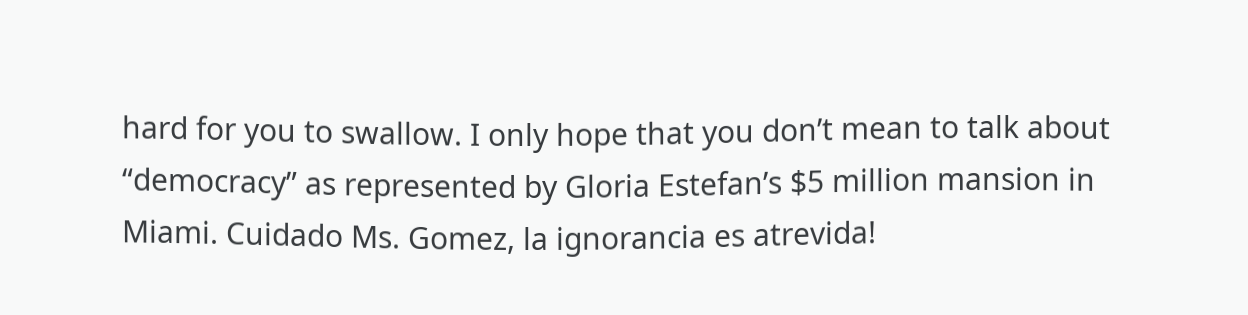hard for you to swallow. I only hope that you don’t mean to talk about “democracy” as represented by Gloria Estefan’s $5 million mansion in Miami. Cuidado Ms. Gomez, la ignorancia es atrevida!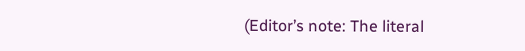(Editor’s note: The literal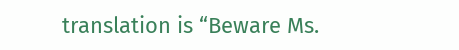translation is “Beware Ms.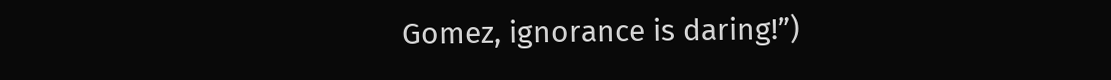Gomez, ignorance is daring!”)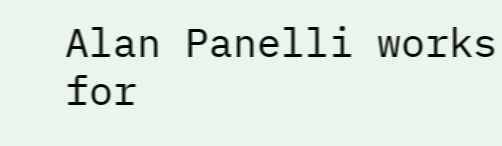Alan Panelli works for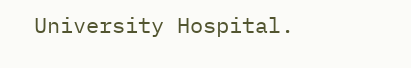University Hospital.